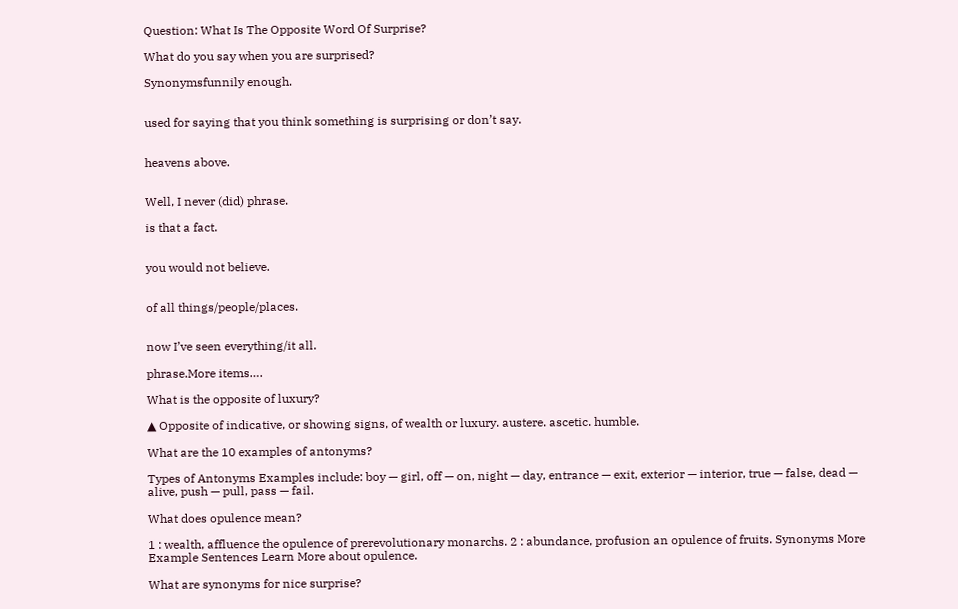Question: What Is The Opposite Word Of Surprise?

What do you say when you are surprised?

Synonymsfunnily enough.


used for saying that you think something is surprising or don’t say.


heavens above.


Well, I never (did) phrase.

is that a fact.


you would not believe.


of all things/people/places.


now I’ve seen everything/it all.

phrase.More items….

What is the opposite of luxury?

▲ Opposite of indicative, or showing signs, of wealth or luxury. austere. ascetic. humble.

What are the 10 examples of antonyms?

Types of Antonyms Examples include: boy — girl, off — on, night — day, entrance — exit, exterior — interior, true — false, dead — alive, push — pull, pass — fail.

What does opulence mean?

1 : wealth, affluence the opulence of prerevolutionary monarchs. 2 : abundance, profusion an opulence of fruits. Synonyms More Example Sentences Learn More about opulence.

What are synonyms for nice surprise?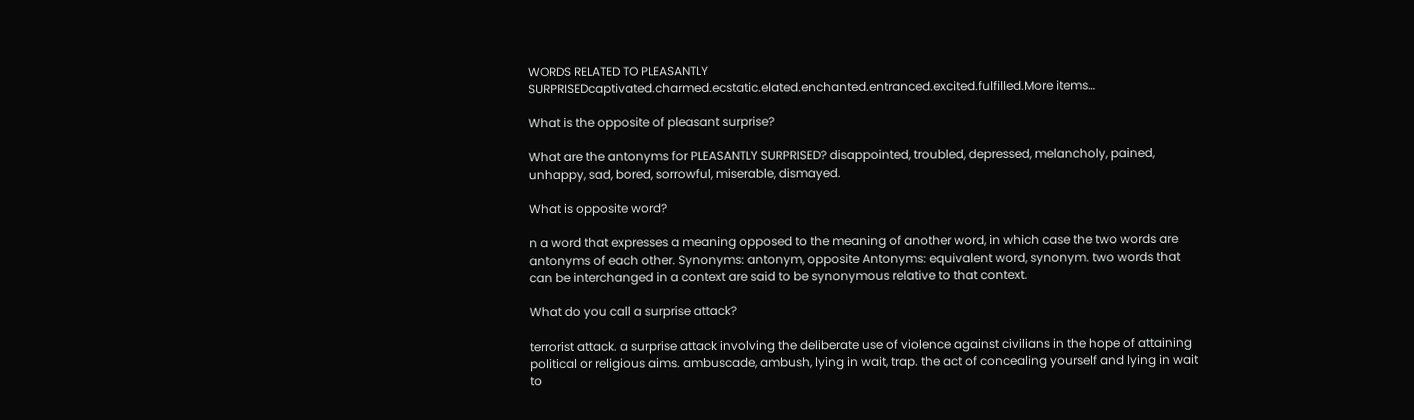WORDS RELATED TO PLEASANTLY SURPRISEDcaptivated.charmed.ecstatic.elated.enchanted.entranced.excited.fulfilled.More items…

What is the opposite of pleasant surprise?

What are the antonyms for PLEASANTLY SURPRISED? disappointed, troubled, depressed, melancholy, pained, unhappy, sad, bored, sorrowful, miserable, dismayed.

What is opposite word?

n a word that expresses a meaning opposed to the meaning of another word, in which case the two words are antonyms of each other. Synonyms: antonym, opposite Antonyms: equivalent word, synonym. two words that can be interchanged in a context are said to be synonymous relative to that context.

What do you call a surprise attack?

terrorist attack. a surprise attack involving the deliberate use of violence against civilians in the hope of attaining political or religious aims. ambuscade, ambush, lying in wait, trap. the act of concealing yourself and lying in wait to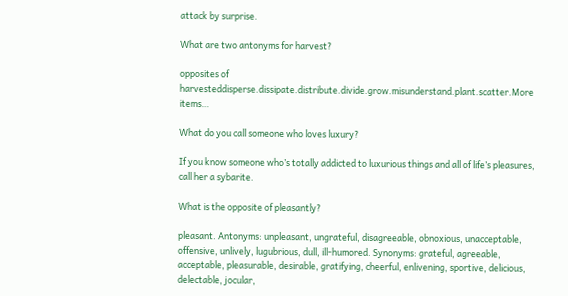attack by surprise.

What are two antonyms for harvest?

opposites of harvesteddisperse.dissipate.distribute.divide.grow.misunderstand.plant.scatter.More items…

What do you call someone who loves luxury?

If you know someone who’s totally addicted to luxurious things and all of life’s pleasures, call her a sybarite.

What is the opposite of pleasantly?

pleasant. Antonyms: unpleasant, ungrateful, disagreeable, obnoxious, unacceptable, offensive, unlively, lugubrious, dull, ill-humored. Synonyms: grateful, agreeable, acceptable, pleasurable, desirable, gratifying, cheerful, enlivening, sportive, delicious, delectable, jocular,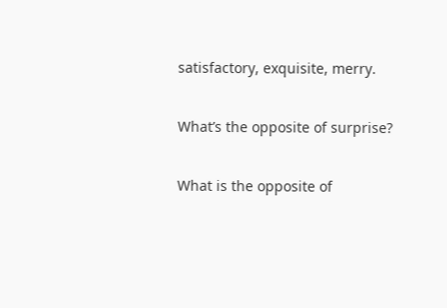satisfactory, exquisite, merry.

What’s the opposite of surprise?

What is the opposite of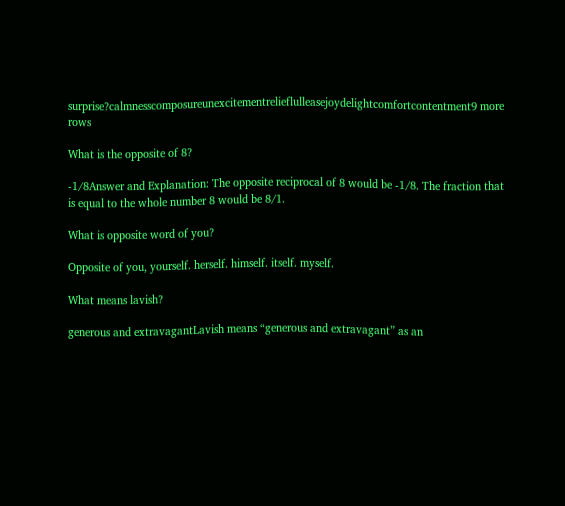surprise?calmnesscomposureunexcitementrelieflulleasejoydelightcomfortcontentment9 more rows

What is the opposite of 8?

-1/8Answer and Explanation: The opposite reciprocal of 8 would be -1/8. The fraction that is equal to the whole number 8 would be 8/1.

What is opposite word of you?

Opposite of you, yourself. herself. himself. itself. myself.

What means lavish?

generous and extravagantLavish means “generous and extravagant” as an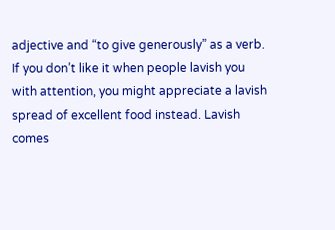adjective and “to give generously” as a verb. If you don’t like it when people lavish you with attention, you might appreciate a lavish spread of excellent food instead. Lavish comes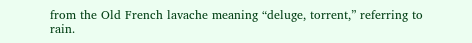from the Old French lavache meaning “deluge, torrent,” referring to rain.